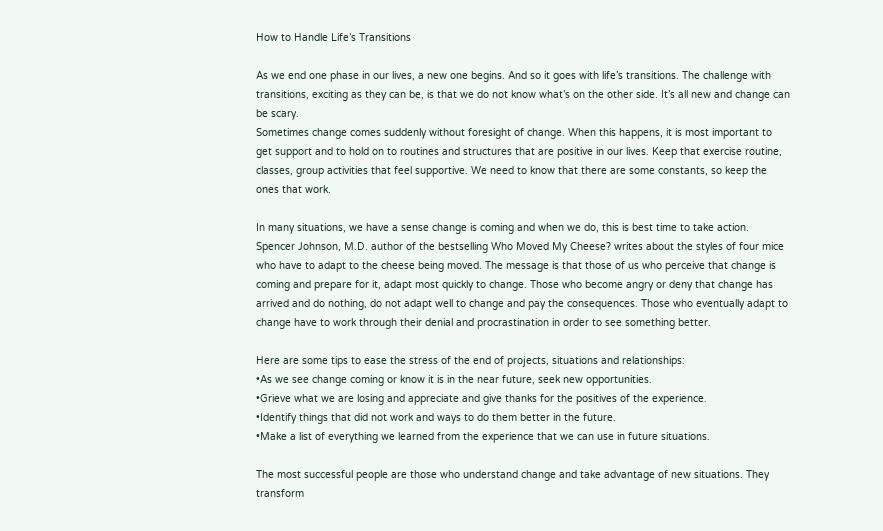How to Handle Life’s Transitions

As we end one phase in our lives, a new one begins. And so it goes with life’s transitions. The challenge with transitions, exciting as they can be, is that we do not know what’s on the other side. It’s all new and change can be scary.
Sometimes change comes suddenly without foresight of change. When this happens, it is most important to get support and to hold on to routines and structures that are positive in our lives. Keep that exercise routine, classes, group activities that feel supportive. We need to know that there are some constants, so keep the ones that work.

In many situations, we have a sense change is coming and when we do, this is best time to take action. Spencer Johnson, M.D. author of the bestselling Who Moved My Cheese? writes about the styles of four mice who have to adapt to the cheese being moved. The message is that those of us who perceive that change is coming and prepare for it, adapt most quickly to change. Those who become angry or deny that change has arrived and do nothing, do not adapt well to change and pay the consequences. Those who eventually adapt to change have to work through their denial and procrastination in order to see something better.

Here are some tips to ease the stress of the end of projects, situations and relationships:
•As we see change coming or know it is in the near future, seek new opportunities.
•Grieve what we are losing and appreciate and give thanks for the positives of the experience.
•Identify things that did not work and ways to do them better in the future.
•Make a list of everything we learned from the experience that we can use in future situations.

The most successful people are those who understand change and take advantage of new situations. They transform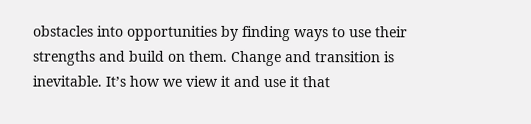obstacles into opportunities by finding ways to use their strengths and build on them. Change and transition is inevitable. It’s how we view it and use it that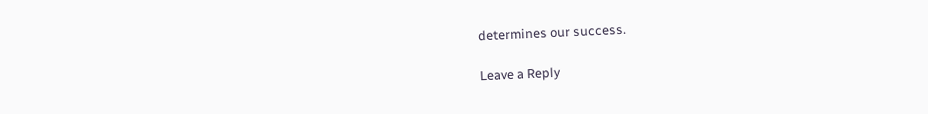determines our success.

Leave a Reply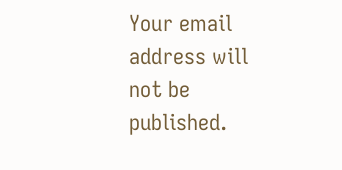Your email address will not be published.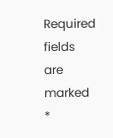Required fields are marked *